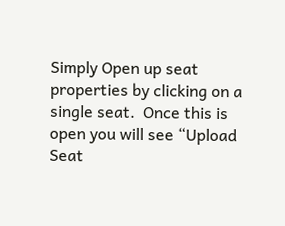Simply Open up seat properties by clicking on a single seat.  Once this is open you will see “Upload Seat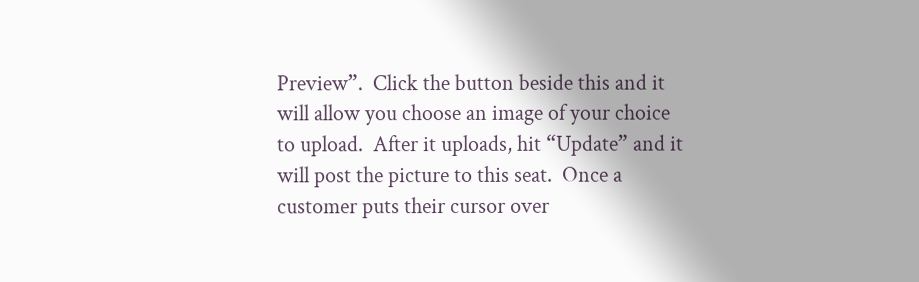Preview”.  Click the button beside this and it will allow you choose an image of your choice to upload.  After it uploads, hit “Update” and it will post the picture to this seat.  Once a customer puts their cursor over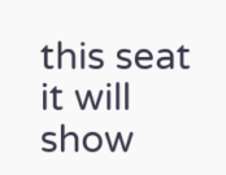this seat it will show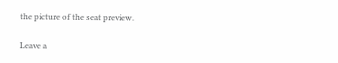the picture of the seat preview.

Leave a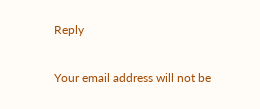Reply

Your email address will not be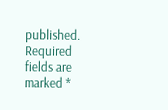published. Required fields are marked *